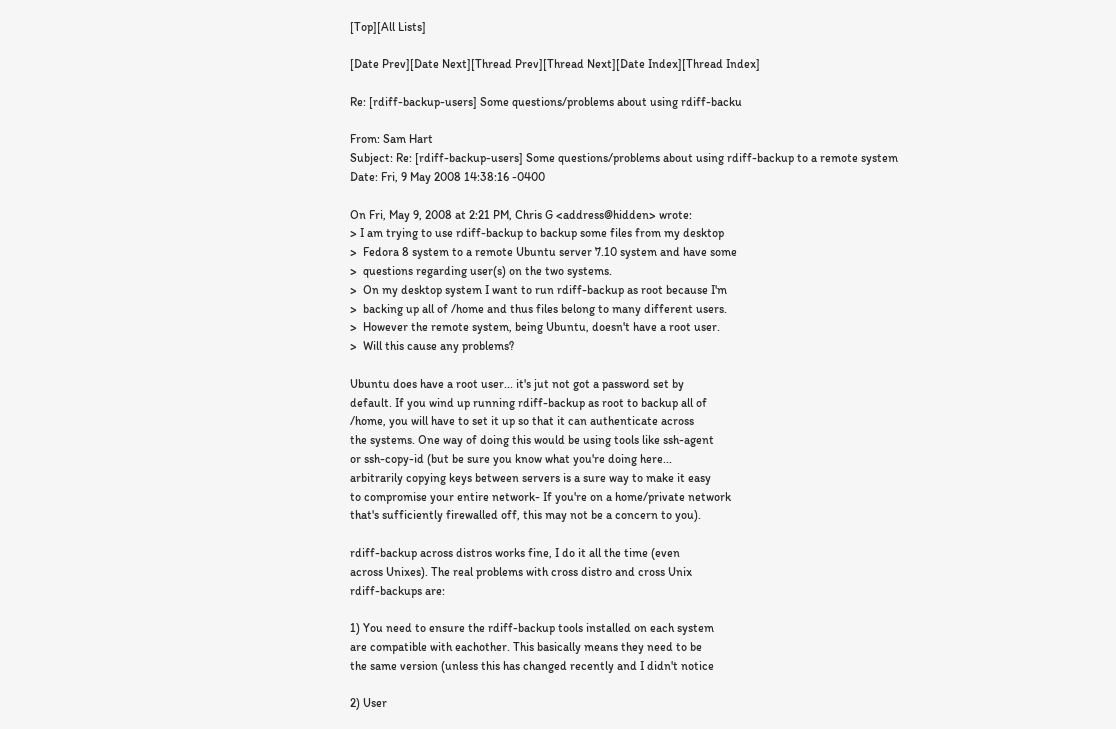[Top][All Lists]

[Date Prev][Date Next][Thread Prev][Thread Next][Date Index][Thread Index]

Re: [rdiff-backup-users] Some questions/problems about using rdiff-backu

From: Sam Hart
Subject: Re: [rdiff-backup-users] Some questions/problems about using rdiff-backup to a remote system
Date: Fri, 9 May 2008 14:38:16 -0400

On Fri, May 9, 2008 at 2:21 PM, Chris G <address@hidden> wrote:
> I am trying to use rdiff-backup to backup some files from my desktop
>  Fedora 8 system to a remote Ubuntu server 7.10 system and have some
>  questions regarding user(s) on the two systems.
>  On my desktop system I want to run rdiff-backup as root because I'm
>  backing up all of /home and thus files belong to many different users.
>  However the remote system, being Ubuntu, doesn't have a root user.
>  Will this cause any problems?

Ubuntu does have a root user... it's jut not got a password set by
default. If you wind up running rdiff-backup as root to backup all of
/home, you will have to set it up so that it can authenticate across
the systems. One way of doing this would be using tools like ssh-agent
or ssh-copy-id (but be sure you know what you're doing here...
arbitrarily copying keys between servers is a sure way to make it easy
to compromise your entire network- If you're on a home/private network
that's sufficiently firewalled off, this may not be a concern to you).

rdiff-backup across distros works fine, I do it all the time (even
across Unixes). The real problems with cross distro and cross Unix
rdiff-backups are:

1) You need to ensure the rdiff-backup tools installed on each system
are compatible with eachother. This basically means they need to be
the same version (unless this has changed recently and I didn't notice

2) User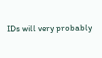IDs will very probably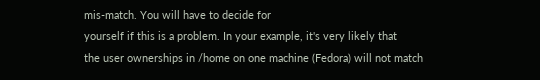mis-match. You will have to decide for
yourself if this is a problem. In your example, it's very likely that
the user ownerships in /home on one machine (Fedora) will not match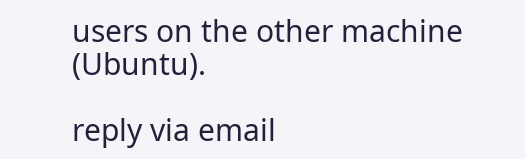users on the other machine (Ubuntu).

reply via email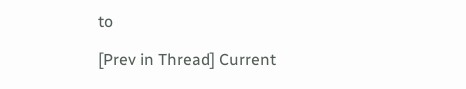to

[Prev in Thread] Current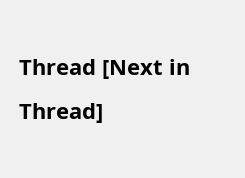Thread [Next in Thread]